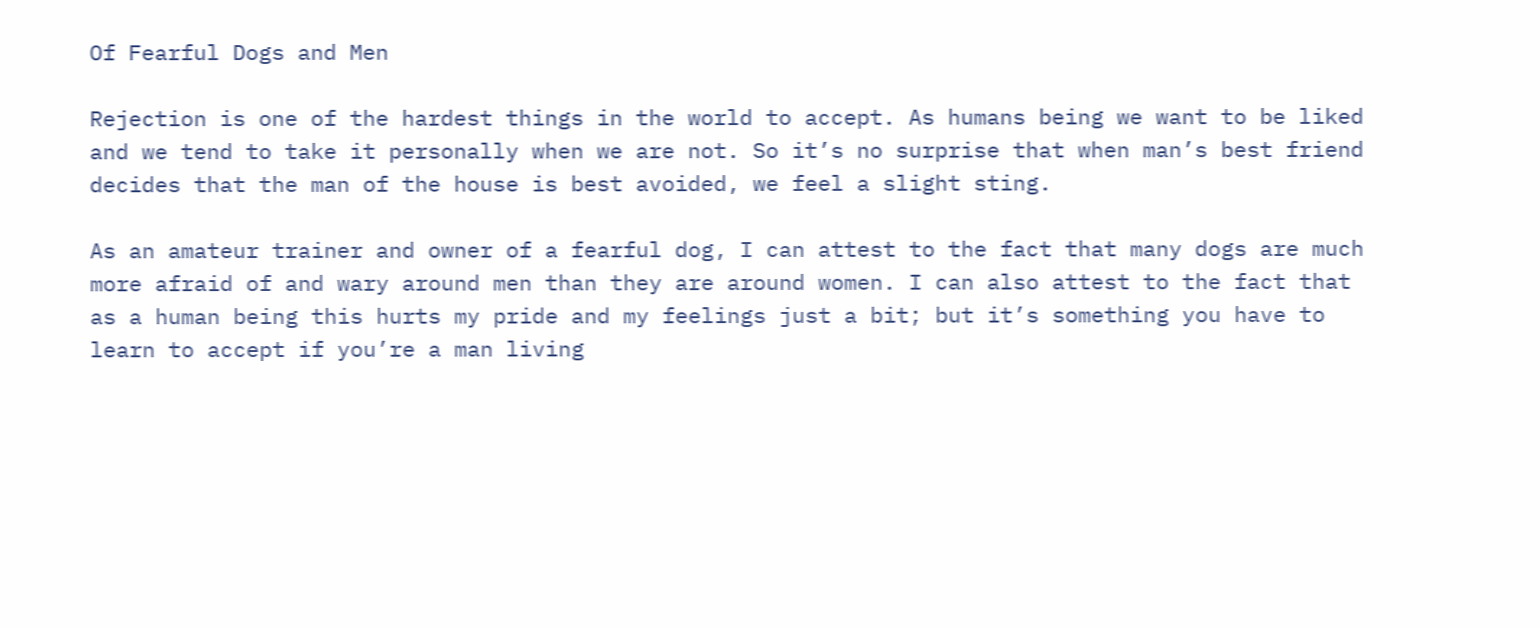Of Fearful Dogs and Men

Rejection is one of the hardest things in the world to accept. As humans being we want to be liked and we tend to take it personally when we are not. So it’s no surprise that when man’s best friend decides that the man of the house is best avoided, we feel a slight sting.

As an amateur trainer and owner of a fearful dog, I can attest to the fact that many dogs are much more afraid of and wary around men than they are around women. I can also attest to the fact that as a human being this hurts my pride and my feelings just a bit; but it’s something you have to learn to accept if you’re a man living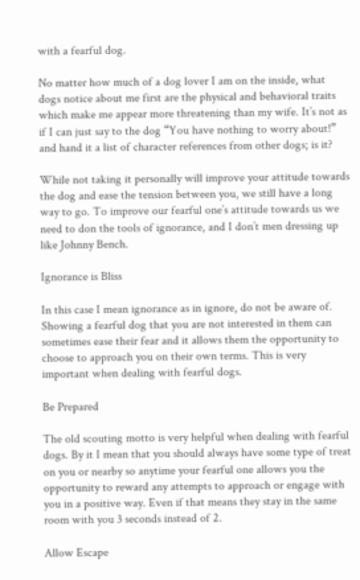with a fearful dog.

No matter how much of a dog lover I am on the inside, what dogs notice about me first are the physical and behavioral traits which make me appear more threatening than my wife. It’s not as if I can just say to the dog “You have nothing to worry about!” and hand it a list of character references from other dogs; is it?

While not taking it personally will improve your attitude towards the dog and ease the tension between you, we still have a long way to go. To improve our fearful one’s attitude towards us we need to don the tools of ignorance, and I don’t men dressing up like Johnny Bench.

Ignorance is Bliss

In this case I mean ignorance as in ignore, do not be aware of. Showing a fearful dog that you are not interested in them can sometimes ease their fear and it allows them the opportunity to choose to approach you on their own terms. This is very important when dealing with fearful dogs.

Be Prepared

The old scouting motto is very helpful when dealing with fearful dogs. By it I mean that you should always have some type of treat on you or nearby so anytime your fearful one allows you the opportunity to reward any attempts to approach or engage with you in a positive way. Even if that means they stay in the same room with you 3 seconds instead of 2.

Allow Escape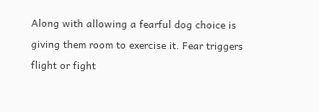Along with allowing a fearful dog choice is giving them room to exercise it. Fear triggers flight or fight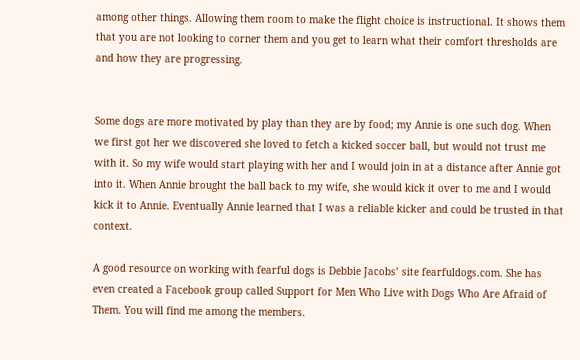among other things. Allowing them room to make the flight choice is instructional. It shows them that you are not looking to corner them and you get to learn what their comfort thresholds are and how they are progressing.


Some dogs are more motivated by play than they are by food; my Annie is one such dog. When we first got her we discovered she loved to fetch a kicked soccer ball, but would not trust me with it. So my wife would start playing with her and I would join in at a distance after Annie got into it. When Annie brought the ball back to my wife, she would kick it over to me and I would kick it to Annie. Eventually Annie learned that I was a reliable kicker and could be trusted in that context.

A good resource on working with fearful dogs is Debbie Jacobs’ site fearfuldogs.com. She has even created a Facebook group called Support for Men Who Live with Dogs Who Are Afraid of Them. You will find me among the members.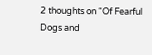2 thoughts on “Of Fearful Dogs and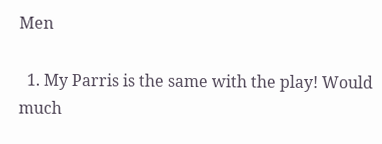Men

  1. My Parris is the same with the play! Would much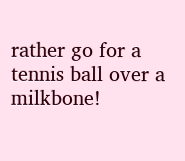rather go for a tennis ball over a milkbone!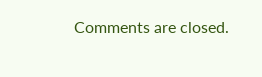Comments are closed.